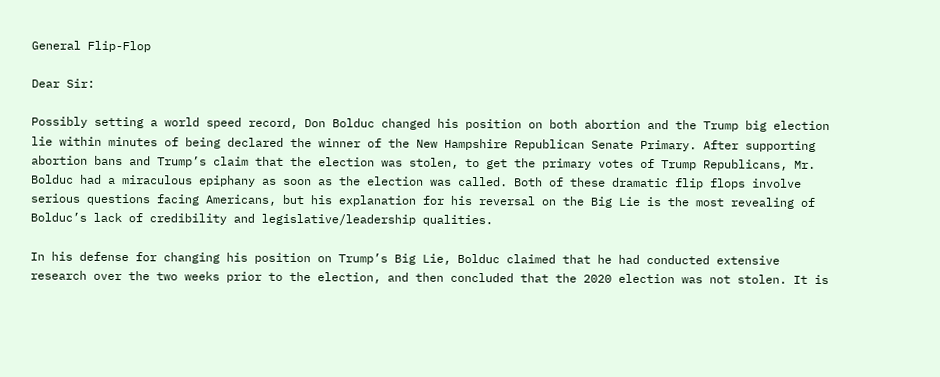General Flip-Flop

Dear Sir:

Possibly setting a world speed record, Don Bolduc changed his position on both abortion and the Trump big election lie within minutes of being declared the winner of the New Hampshire Republican Senate Primary. After supporting abortion bans and Trump’s claim that the election was stolen, to get the primary votes of Trump Republicans, Mr. Bolduc had a miraculous epiphany as soon as the election was called. Both of these dramatic flip flops involve serious questions facing Americans, but his explanation for his reversal on the Big Lie is the most revealing of Bolduc’s lack of credibility and legislative/leadership qualities.

In his defense for changing his position on Trump’s Big Lie, Bolduc claimed that he had conducted extensive research over the two weeks prior to the election, and then concluded that the 2020 election was not stolen. It is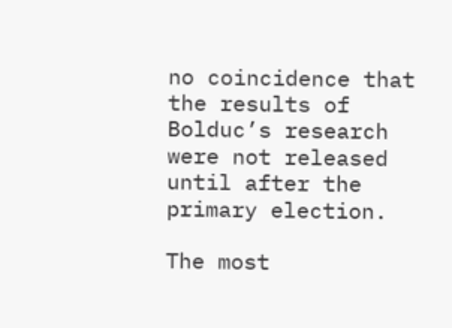no coincidence that the results of Bolduc’s research were not released until after the primary election.

The most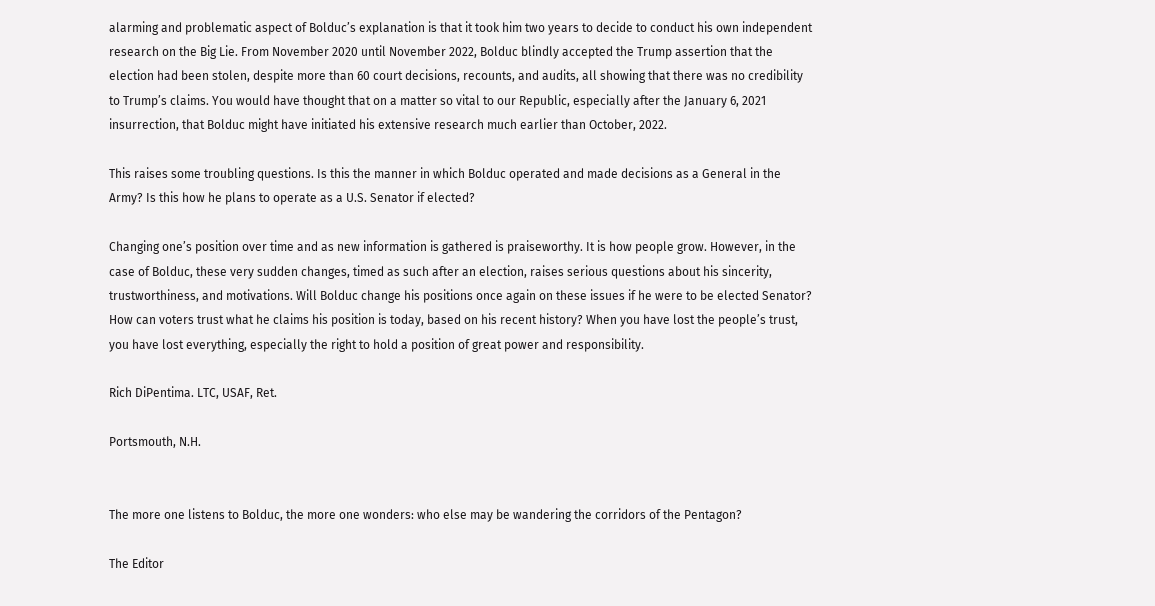alarming and problematic aspect of Bolduc’s explanation is that it took him two years to decide to conduct his own independent research on the Big Lie. From November 2020 until November 2022, Bolduc blindly accepted the Trump assertion that the election had been stolen, despite more than 60 court decisions, recounts, and audits, all showing that there was no credibility to Trump’s claims. You would have thought that on a matter so vital to our Republic, especially after the January 6, 2021 insurrection, that Bolduc might have initiated his extensive research much earlier than October, 2022.

This raises some troubling questions. Is this the manner in which Bolduc operated and made decisions as a General in the Army? Is this how he plans to operate as a U.S. Senator if elected?

Changing one’s position over time and as new information is gathered is praiseworthy. It is how people grow. However, in the case of Bolduc, these very sudden changes, timed as such after an election, raises serious questions about his sincerity, trustworthiness, and motivations. Will Bolduc change his positions once again on these issues if he were to be elected Senator? How can voters trust what he claims his position is today, based on his recent history? When you have lost the people’s trust, you have lost everything, especially the right to hold a position of great power and responsibility.

Rich DiPentima. LTC, USAF, Ret.

Portsmouth, N.H.


The more one listens to Bolduc, the more one wonders: who else may be wandering the corridors of the Pentagon?

The Editor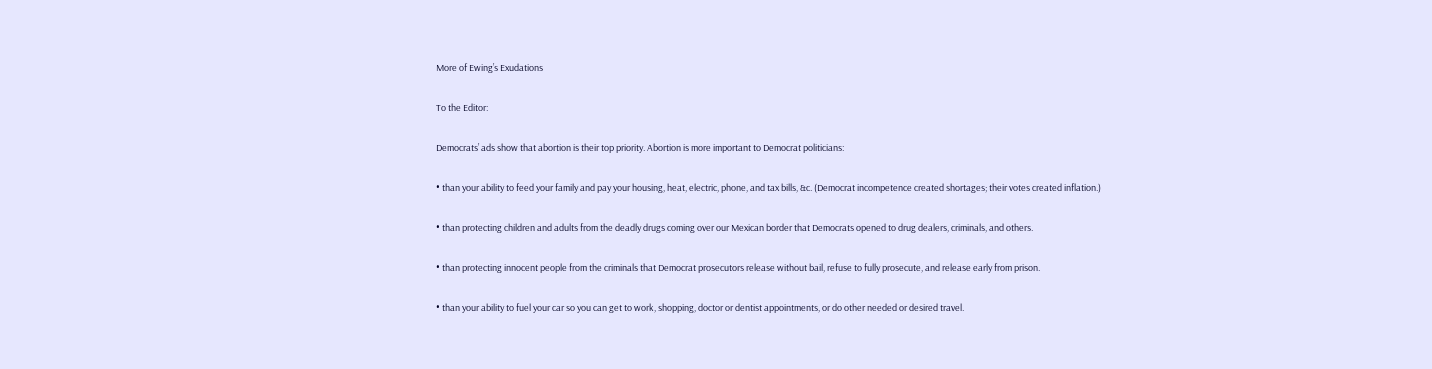More of Ewing’s Exudations

To the Editor:

Democrats’ ads show that abortion is their top priority. Abortion is more important to Democrat politicians:

• than your ability to feed your family and pay your housing, heat, electric, phone, and tax bills, &c. (Democrat incompetence created shortages; their votes created inflation.)

• than protecting children and adults from the deadly drugs coming over our Mexican border that Democrats opened to drug dealers, criminals, and others.

• than protecting innocent people from the criminals that Democrat prosecutors release without bail, refuse to fully prosecute, and release early from prison.

• than your ability to fuel your car so you can get to work, shopping, doctor or dentist appointments, or do other needed or desired travel.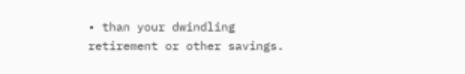• than your dwindling retirement or other savings.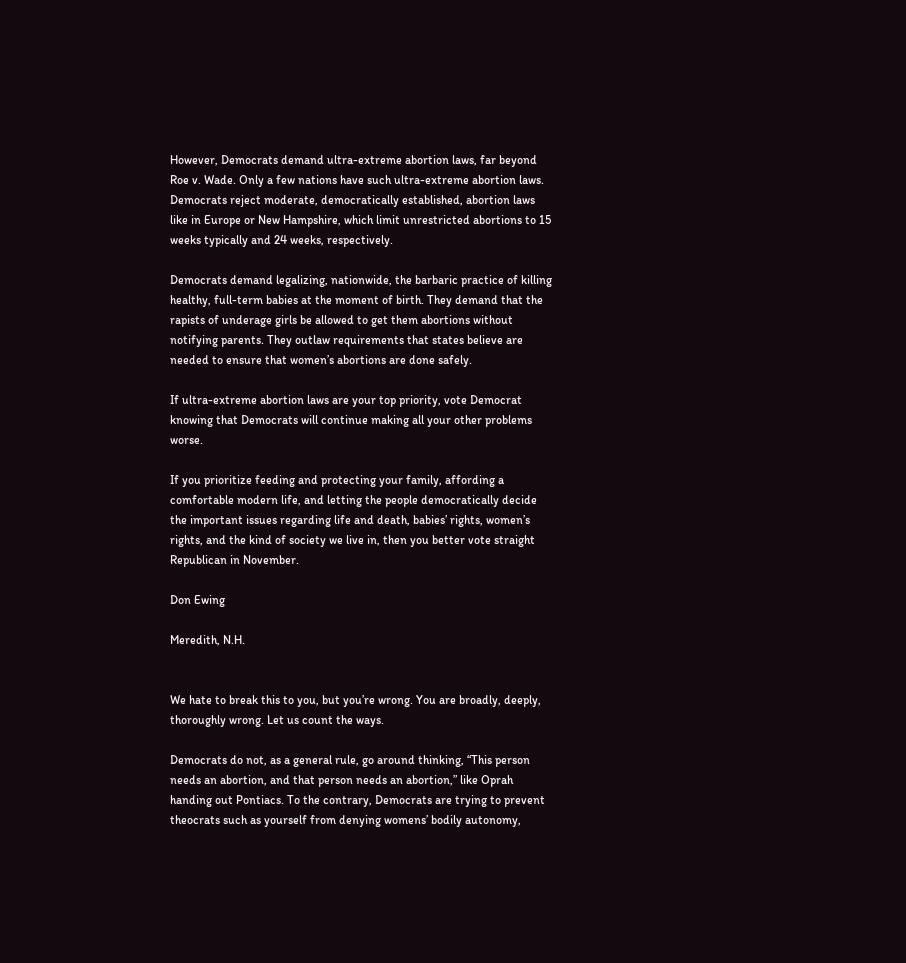However, Democrats demand ultra-extreme abortion laws, far beyond Roe v. Wade. Only a few nations have such ultra-extreme abortion laws. Democrats reject moderate, democratically established, abortion laws like in Europe or New Hampshire, which limit unrestricted abortions to 15 weeks typically and 24 weeks, respectively.

Democrats demand legalizing, nationwide, the barbaric practice of killing healthy, full-term babies at the moment of birth. They demand that the rapists of underage girls be allowed to get them abortions without notifying parents. They outlaw requirements that states believe are needed to ensure that women’s abortions are done safely.

If ultra-extreme abortion laws are your top priority, vote Democrat knowing that Democrats will continue making all your other problems worse.

If you prioritize feeding and protecting your family, affording a comfortable modern life, and letting the people democratically decide the important issues regarding life and death, babies’ rights, women’s rights, and the kind of society we live in, then you better vote straight Republican in November.

Don Ewing

Meredith, N.H.


We hate to break this to you, but you’re wrong. You are broadly, deeply, thoroughly wrong. Let us count the ways.

Democrats do not, as a general rule, go around thinking, “This person needs an abortion, and that person needs an abortion,” like Oprah handing out Pontiacs. To the contrary, Democrats are trying to prevent theocrats such as yourself from denying womens’ bodily autonomy,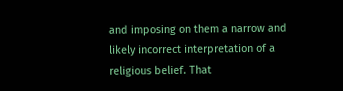and imposing on them a narrow and likely incorrect interpretation of a religious belief. That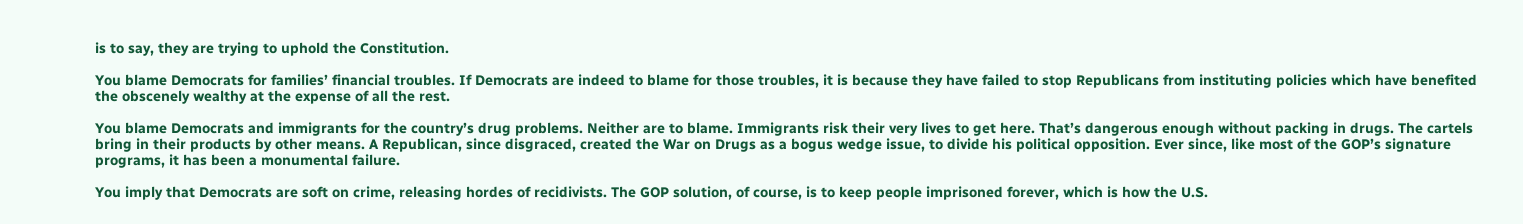is to say, they are trying to uphold the Constitution.

You blame Democrats for families’ financial troubles. If Democrats are indeed to blame for those troubles, it is because they have failed to stop Republicans from instituting policies which have benefited the obscenely wealthy at the expense of all the rest.

You blame Democrats and immigrants for the country’s drug problems. Neither are to blame. Immigrants risk their very lives to get here. That’s dangerous enough without packing in drugs. The cartels bring in their products by other means. A Republican, since disgraced, created the War on Drugs as a bogus wedge issue, to divide his political opposition. Ever since, like most of the GOP’s signature programs, it has been a monumental failure.

You imply that Democrats are soft on crime, releasing hordes of recidivists. The GOP solution, of course, is to keep people imprisoned forever, which is how the U.S.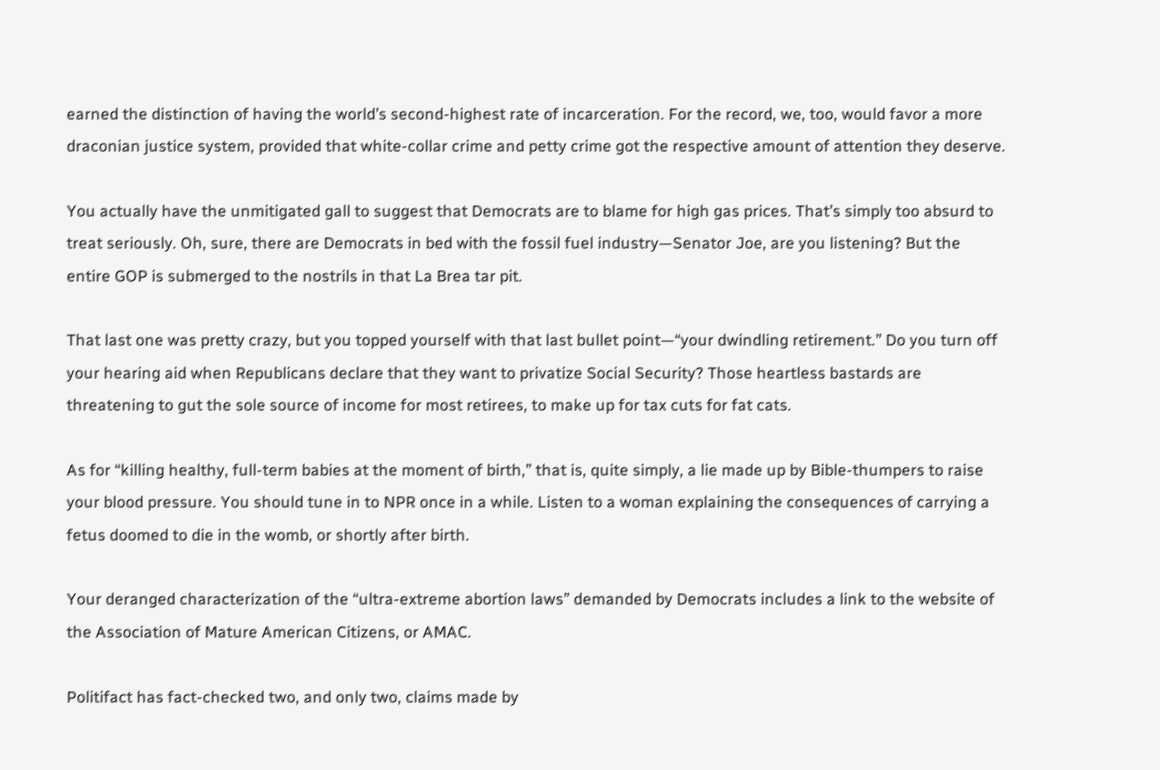earned the distinction of having the world’s second-highest rate of incarceration. For the record, we, too, would favor a more draconian justice system, provided that white-collar crime and petty crime got the respective amount of attention they deserve.

You actually have the unmitigated gall to suggest that Democrats are to blame for high gas prices. That’s simply too absurd to treat seriously. Oh, sure, there are Democrats in bed with the fossil fuel industry—Senator Joe, are you listening? But the entire GOP is submerged to the nostrils in that La Brea tar pit.

That last one was pretty crazy, but you topped yourself with that last bullet point—“your dwindling retirement.” Do you turn off your hearing aid when Republicans declare that they want to privatize Social Security? Those heartless bastards are threatening to gut the sole source of income for most retirees, to make up for tax cuts for fat cats.

As for “killing healthy, full-term babies at the moment of birth,” that is, quite simply, a lie made up by Bible-thumpers to raise your blood pressure. You should tune in to NPR once in a while. Listen to a woman explaining the consequences of carrying a fetus doomed to die in the womb, or shortly after birth.

Your deranged characterization of the “ultra-extreme abortion laws” demanded by Democrats includes a link to the website of the Association of Mature American Citizens, or AMAC.

Politifact has fact-checked two, and only two, claims made by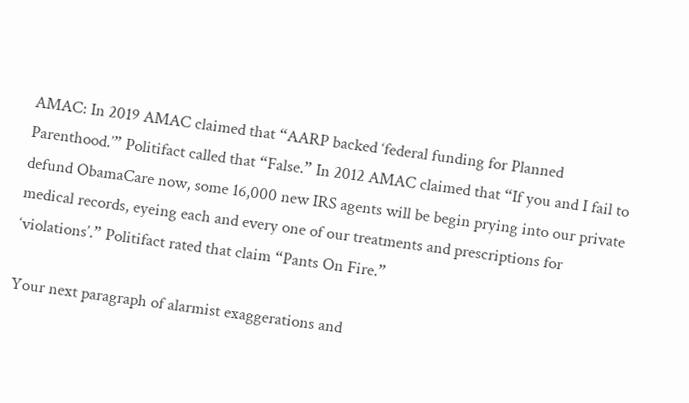AMAC: In 2019 AMAC claimed that “AARP backed ‘federal funding for Planned Parenthood.’” Politifact called that “False.” In 2012 AMAC claimed that “If you and I fail to defund ObamaCare now, some 16,000 new IRS agents will be begin prying into our private medical records, eyeing each and every one of our treatments and prescriptions for ‘violations’.” Politifact rated that claim “Pants On Fire.”

Your next paragraph of alarmist exaggerations and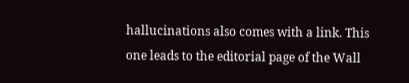hallucinations also comes with a link. This one leads to the editorial page of the Wall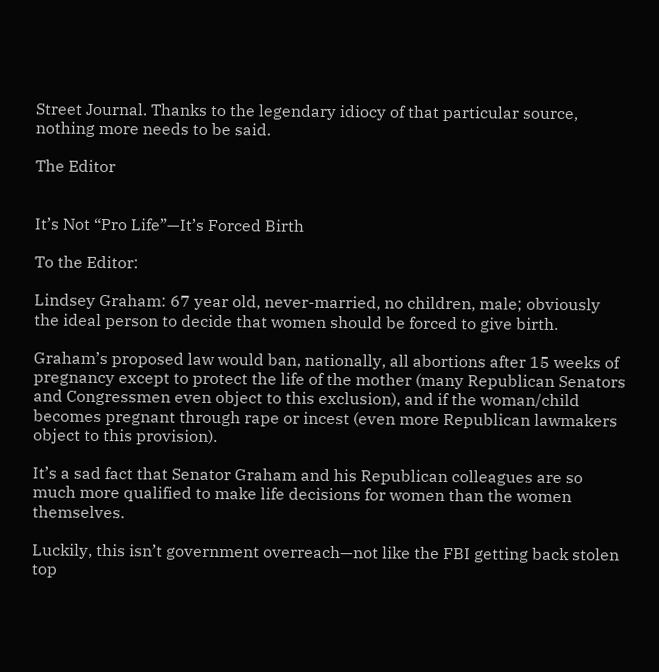Street Journal. Thanks to the legendary idiocy of that particular source, nothing more needs to be said.

The Editor


It’s Not “Pro Life”—It’s Forced Birth

To the Editor:

Lindsey Graham: 67 year old, never-married, no children, male; obviously the ideal person to decide that women should be forced to give birth.

Graham’s proposed law would ban, nationally, all abortions after 15 weeks of pregnancy except to protect the life of the mother (many Republican Senators and Congressmen even object to this exclusion), and if the woman/child becomes pregnant through rape or incest (even more Republican lawmakers object to this provision).

It’s a sad fact that Senator Graham and his Republican colleagues are so much more qualified to make life decisions for women than the women themselves.

Luckily, this isn’t government overreach—not like the FBI getting back stolen top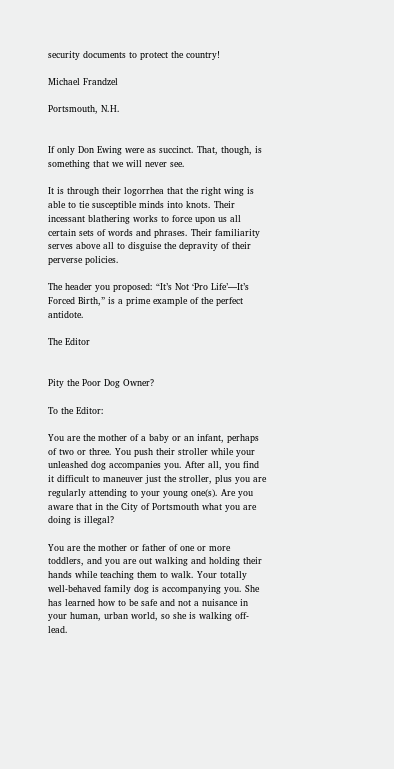security documents to protect the country!

Michael Frandzel

Portsmouth, N.H.


If only Don Ewing were as succinct. That, though, is something that we will never see.

It is through their logorrhea that the right wing is able to tie susceptible minds into knots. Their incessant blathering works to force upon us all certain sets of words and phrases. Their familiarity serves above all to disguise the depravity of their perverse policies.

The header you proposed: “It’s Not ‘Pro Life’—It’s Forced Birth,” is a prime example of the perfect antidote.

The Editor


Pity the Poor Dog Owner?

To the Editor:

You are the mother of a baby or an infant, perhaps of two or three. You push their stroller while your unleashed dog accompanies you. After all, you find it difficult to maneuver just the stroller, plus you are regularly attending to your young one(s). Are you aware that in the City of Portsmouth what you are doing is illegal?

You are the mother or father of one or more toddlers, and you are out walking and holding their hands while teaching them to walk. Your totally well-behaved family dog is accompanying you. She has learned how to be safe and not a nuisance in your human, urban world, so she is walking off-lead.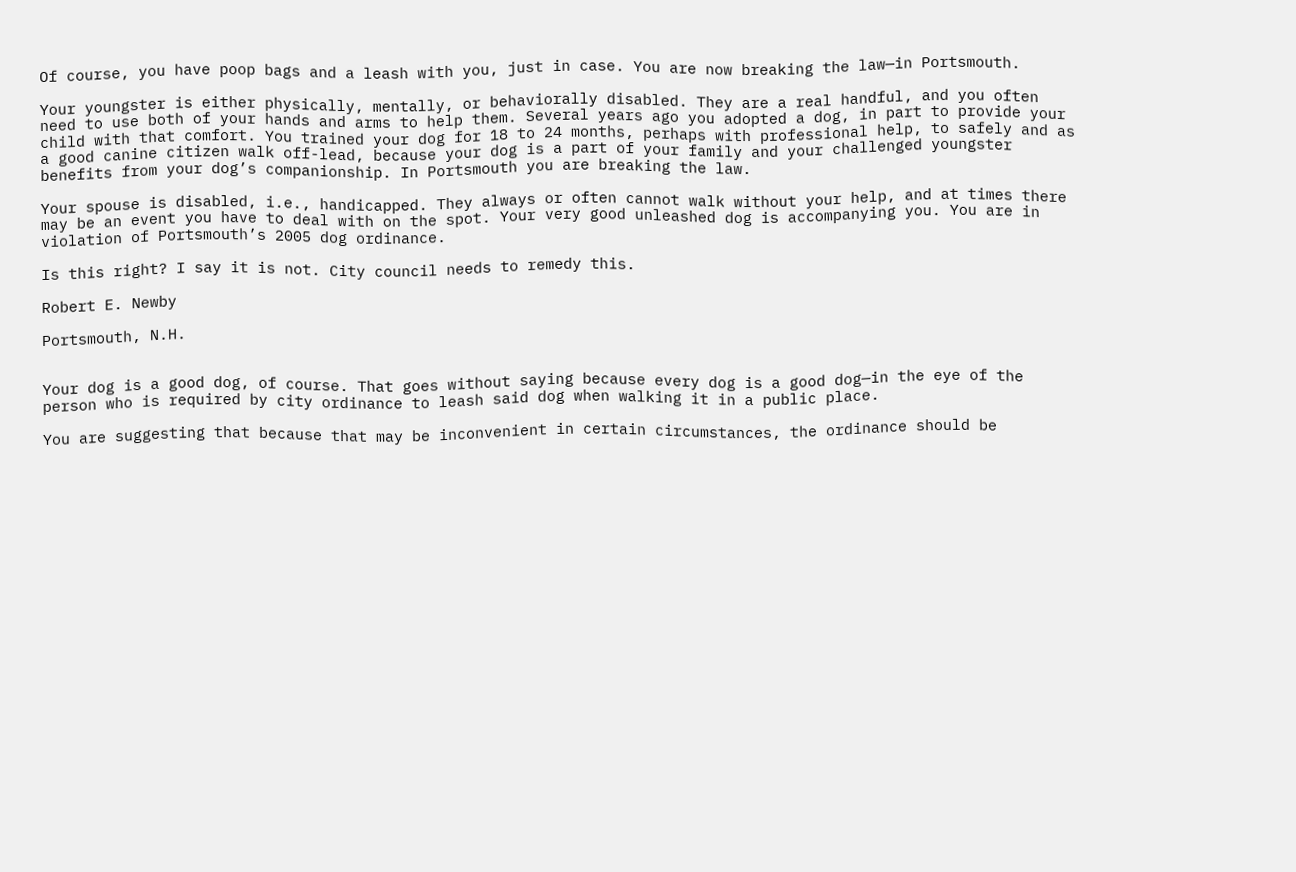Of course, you have poop bags and a leash with you, just in case. You are now breaking the law—in Portsmouth.

Your youngster is either physically, mentally, or behaviorally disabled. They are a real handful, and you often need to use both of your hands and arms to help them. Several years ago you adopted a dog, in part to provide your child with that comfort. You trained your dog for 18 to 24 months, perhaps with professional help, to safely and as a good canine citizen walk off-lead, because your dog is a part of your family and your challenged youngster benefits from your dog’s companionship. In Portsmouth you are breaking the law.

Your spouse is disabled, i.e., handicapped. They always or often cannot walk without your help, and at times there may be an event you have to deal with on the spot. Your very good unleashed dog is accompanying you. You are in violation of Portsmouth’s 2005 dog ordinance.

Is this right? I say it is not. City council needs to remedy this.

Robert E. Newby

Portsmouth, N.H.


Your dog is a good dog, of course. That goes without saying because every dog is a good dog—in the eye of the person who is required by city ordinance to leash said dog when walking it in a public place.

You are suggesting that because that may be inconvenient in certain circumstances, the ordinance should be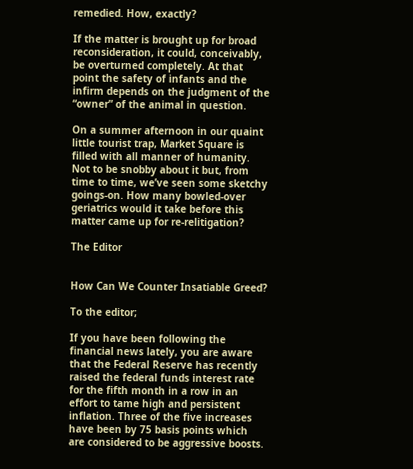remedied. How, exactly?

If the matter is brought up for broad reconsideration, it could, conceivably, be overturned completely. At that point the safety of infants and the infirm depends on the judgment of the “owner” of the animal in question.

On a summer afternoon in our quaint little tourist trap, Market Square is filled with all manner of humanity. Not to be snobby about it but, from time to time, we’ve seen some sketchy goings-on. How many bowled-over geriatrics would it take before this matter came up for re-relitigation?

The Editor


How Can We Counter Insatiable Greed?

To the editor;

If you have been following the financial news lately, you are aware that the Federal Reserve has recently raised the federal funds interest rate for the fifth month in a row in an effort to tame high and persistent inflation. Three of the five increases have been by 75 basis points which are considered to be aggressive boosts.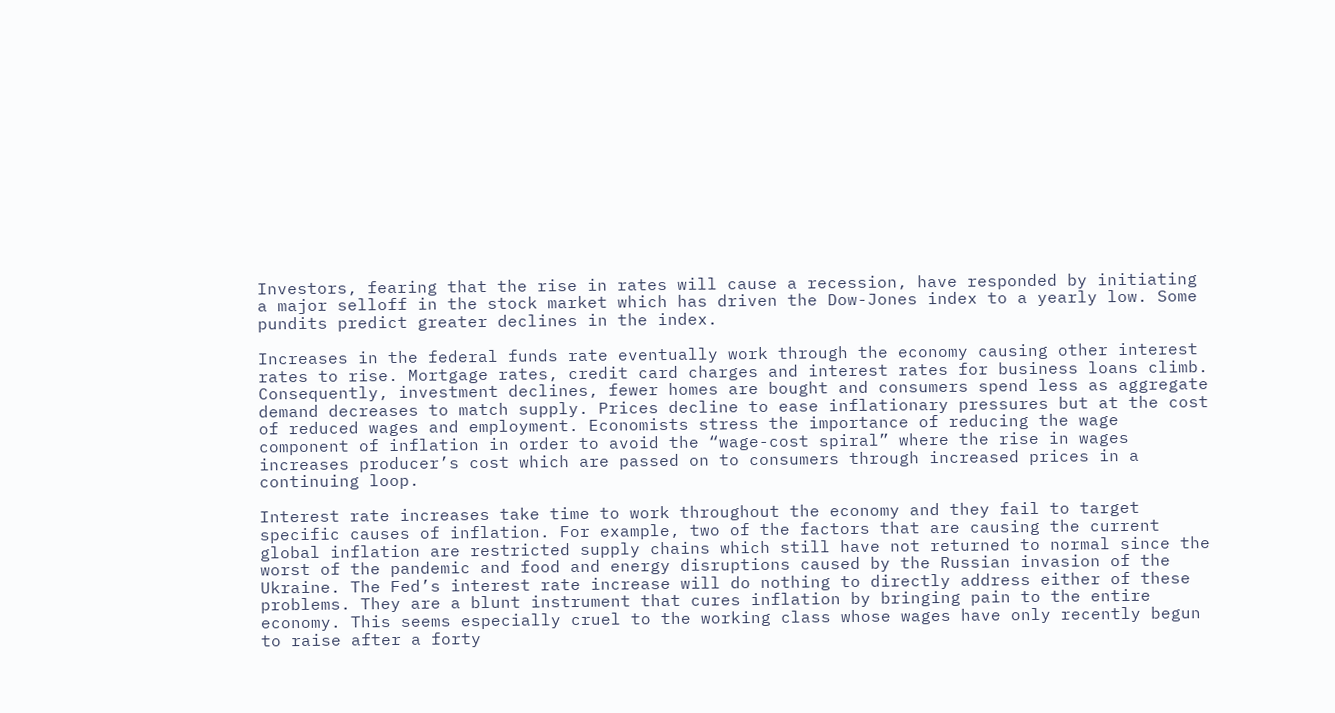Investors, fearing that the rise in rates will cause a recession, have responded by initiating a major selloff in the stock market which has driven the Dow-Jones index to a yearly low. Some pundits predict greater declines in the index.

Increases in the federal funds rate eventually work through the economy causing other interest rates to rise. Mortgage rates, credit card charges and interest rates for business loans climb. Consequently, investment declines, fewer homes are bought and consumers spend less as aggregate demand decreases to match supply. Prices decline to ease inflationary pressures but at the cost of reduced wages and employment. Economists stress the importance of reducing the wage component of inflation in order to avoid the “wage-cost spiral” where the rise in wages increases producer’s cost which are passed on to consumers through increased prices in a continuing loop.

Interest rate increases take time to work throughout the economy and they fail to target specific causes of inflation. For example, two of the factors that are causing the current global inflation are restricted supply chains which still have not returned to normal since the worst of the pandemic and food and energy disruptions caused by the Russian invasion of the Ukraine. The Fed’s interest rate increase will do nothing to directly address either of these problems. They are a blunt instrument that cures inflation by bringing pain to the entire economy. This seems especially cruel to the working class whose wages have only recently begun to raise after a forty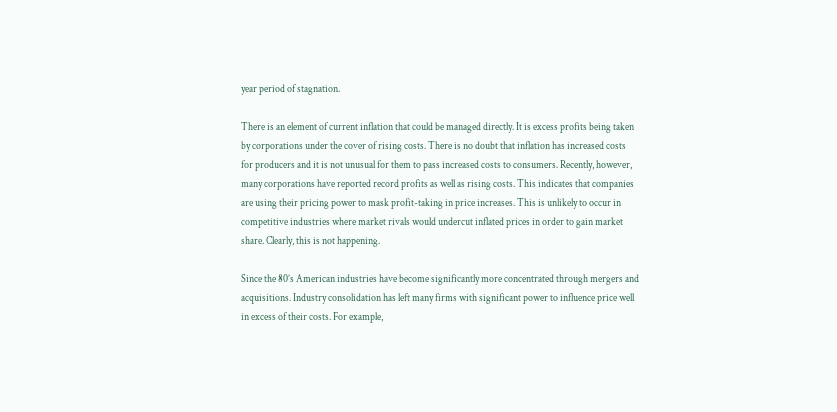year period of stagnation.

There is an element of current inflation that could be managed directly. It is excess profits being taken by corporations under the cover of rising costs. There is no doubt that inflation has increased costs for producers and it is not unusual for them to pass increased costs to consumers. Recently, however, many corporations have reported record profits as well as rising costs. This indicates that companies are using their pricing power to mask profit-taking in price increases. This is unlikely to occur in competitive industries where market rivals would undercut inflated prices in order to gain market share. Clearly, this is not happening.

Since the 80’s American industries have become significantly more concentrated through mergers and acquisitions. Industry consolidation has left many firms with significant power to influence price well in excess of their costs. For example,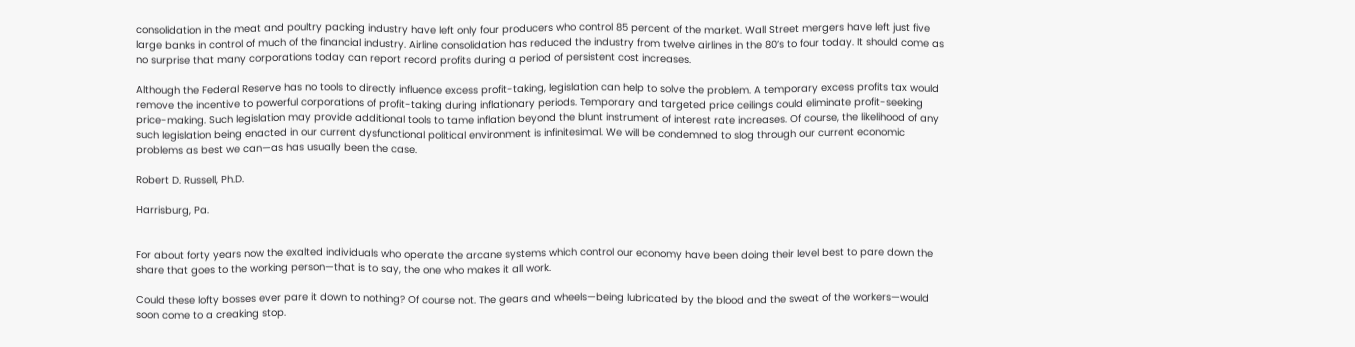consolidation in the meat and poultry packing industry have left only four producers who control 85 percent of the market. Wall Street mergers have left just five large banks in control of much of the financial industry. Airline consolidation has reduced the industry from twelve airlines in the 80’s to four today. It should come as no surprise that many corporations today can report record profits during a period of persistent cost increases.

Although the Federal Reserve has no tools to directly influence excess profit-taking, legislation can help to solve the problem. A temporary excess profits tax would remove the incentive to powerful corporations of profit-taking during inflationary periods. Temporary and targeted price ceilings could eliminate profit-seeking price-making. Such legislation may provide additional tools to tame inflation beyond the blunt instrument of interest rate increases. Of course, the likelihood of any such legislation being enacted in our current dysfunctional political environment is infinitesimal. We will be condemned to slog through our current economic problems as best we can—as has usually been the case.

Robert D. Russell, Ph.D.

Harrisburg, Pa.


For about forty years now the exalted individuals who operate the arcane systems which control our economy have been doing their level best to pare down the share that goes to the working person—that is to say, the one who makes it all work.

Could these lofty bosses ever pare it down to nothing? Of course not. The gears and wheels—being lubricated by the blood and the sweat of the workers—would soon come to a creaking stop.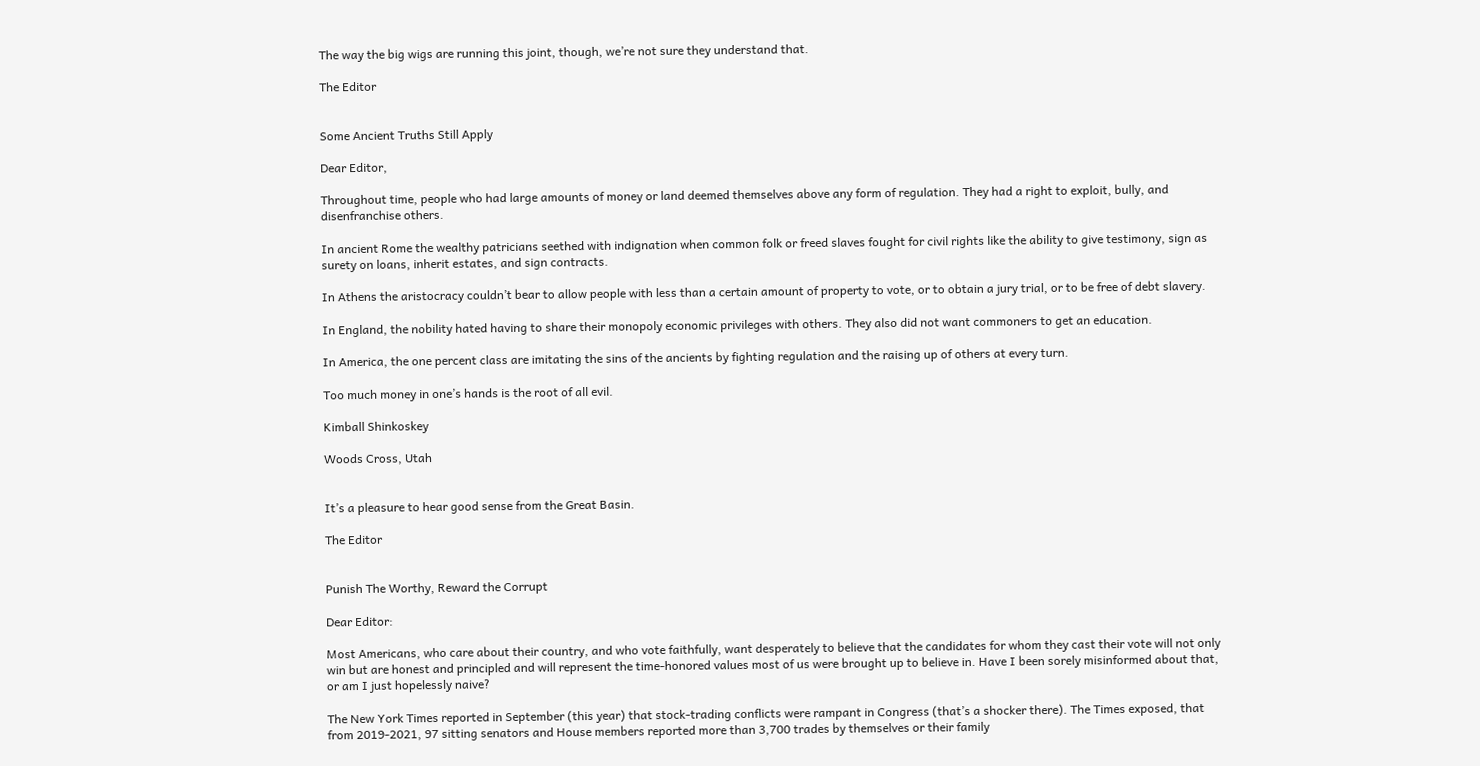The way the big wigs are running this joint, though, we’re not sure they understand that.

The Editor


Some Ancient Truths Still Apply

Dear Editor,

Throughout time, people who had large amounts of money or land deemed themselves above any form of regulation. They had a right to exploit, bully, and disenfranchise others.

In ancient Rome the wealthy patricians seethed with indignation when common folk or freed slaves fought for civil rights like the ability to give testimony, sign as surety on loans, inherit estates, and sign contracts.

In Athens the aristocracy couldn’t bear to allow people with less than a certain amount of property to vote, or to obtain a jury trial, or to be free of debt slavery.

In England, the nobility hated having to share their monopoly economic privileges with others. They also did not want commoners to get an education.

In America, the one percent class are imitating the sins of the ancients by fighting regulation and the raising up of others at every turn.

Too much money in one’s hands is the root of all evil.

Kimball Shinkoskey

Woods Cross, Utah


It’s a pleasure to hear good sense from the Great Basin.

The Editor


Punish The Worthy, Reward the Corrupt

Dear Editor:

Most Americans, who care about their country, and who vote faithfully, want desperately to believe that the candidates for whom they cast their vote will not only win but are honest and principled and will represent the time-honored values most of us were brought up to believe in. Have I been sorely misinformed about that, or am I just hopelessly naive?

The New York Times reported in September (this year) that stock-trading conflicts were rampant in Congress (that’s a shocker there). The Times exposed, that from 2019-2021, 97 sitting senators and House members reported more than 3,700 trades by themselves or their family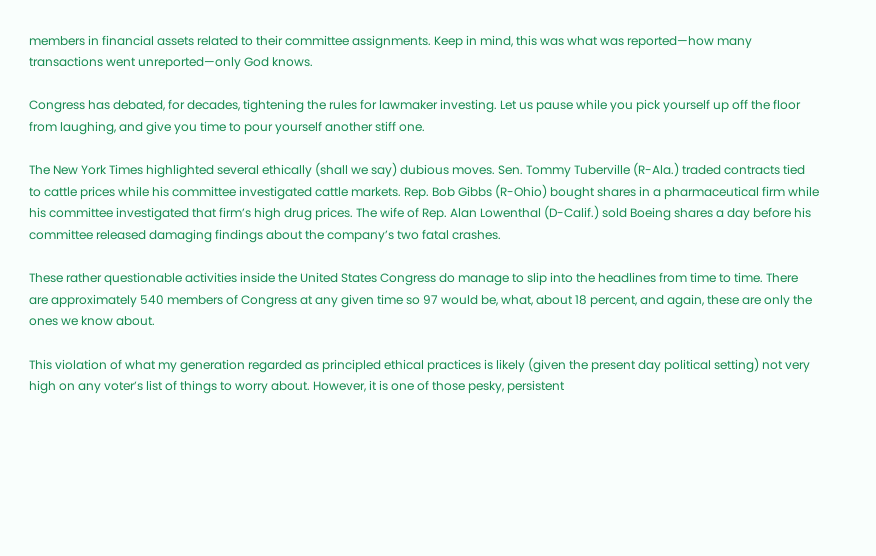members in financial assets related to their committee assignments. Keep in mind, this was what was reported—how many transactions went unreported—only God knows.

Congress has debated, for decades, tightening the rules for lawmaker investing. Let us pause while you pick yourself up off the floor from laughing, and give you time to pour yourself another stiff one.

The New York Times highlighted several ethically (shall we say) dubious moves. Sen. Tommy Tuberville (R-Ala.) traded contracts tied to cattle prices while his committee investigated cattle markets. Rep. Bob Gibbs (R-Ohio) bought shares in a pharmaceutical firm while his committee investigated that firm’s high drug prices. The wife of Rep. Alan Lowenthal (D-Calif.) sold Boeing shares a day before his committee released damaging findings about the company’s two fatal crashes.

These rather questionable activities inside the United States Congress do manage to slip into the headlines from time to time. There are approximately 540 members of Congress at any given time so 97 would be, what, about 18 percent, and again, these are only the ones we know about.

This violation of what my generation regarded as principled ethical practices is likely (given the present day political setting) not very high on any voter’s list of things to worry about. However, it is one of those pesky, persistent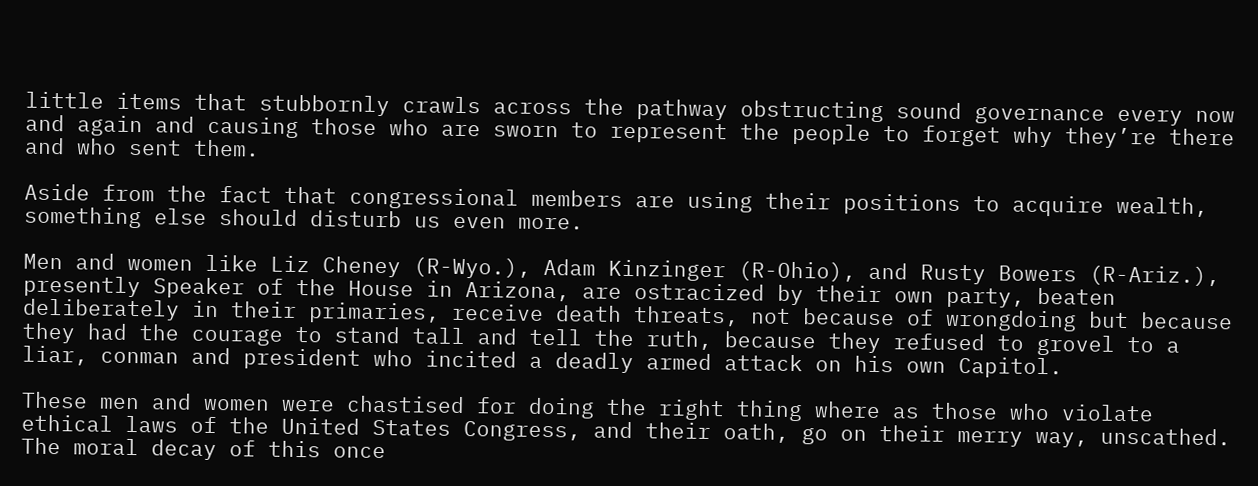little items that stubbornly crawls across the pathway obstructing sound governance every now and again and causing those who are sworn to represent the people to forget why they’re there and who sent them.

Aside from the fact that congressional members are using their positions to acquire wealth, something else should disturb us even more.

Men and women like Liz Cheney (R-Wyo.), Adam Kinzinger (R-Ohio), and Rusty Bowers (R-Ariz.), presently Speaker of the House in Arizona, are ostracized by their own party, beaten deliberately in their primaries, receive death threats, not because of wrongdoing but because they had the courage to stand tall and tell the ruth, because they refused to grovel to a liar, conman and president who incited a deadly armed attack on his own Capitol.

These men and women were chastised for doing the right thing where as those who violate ethical laws of the United States Congress, and their oath, go on their merry way, unscathed. The moral decay of this once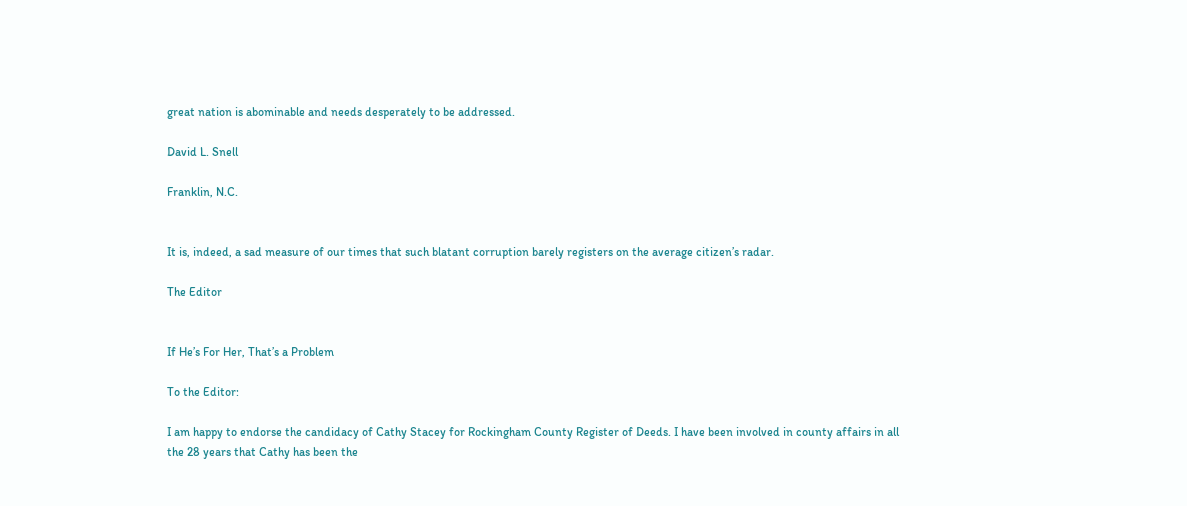great nation is abominable and needs desperately to be addressed.

David L. Snell

Franklin, N.C.


It is, indeed, a sad measure of our times that such blatant corruption barely registers on the average citizen’s radar.

The Editor


If He’s For Her, That’s a Problem

To the Editor:

I am happy to endorse the candidacy of Cathy Stacey for Rockingham County Register of Deeds. I have been involved in county affairs in all the 28 years that Cathy has been the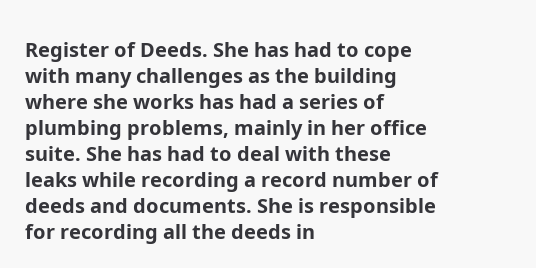Register of Deeds. She has had to cope with many challenges as the building where she works has had a series of plumbing problems, mainly in her office suite. She has had to deal with these leaks while recording a record number of deeds and documents. She is responsible for recording all the deeds in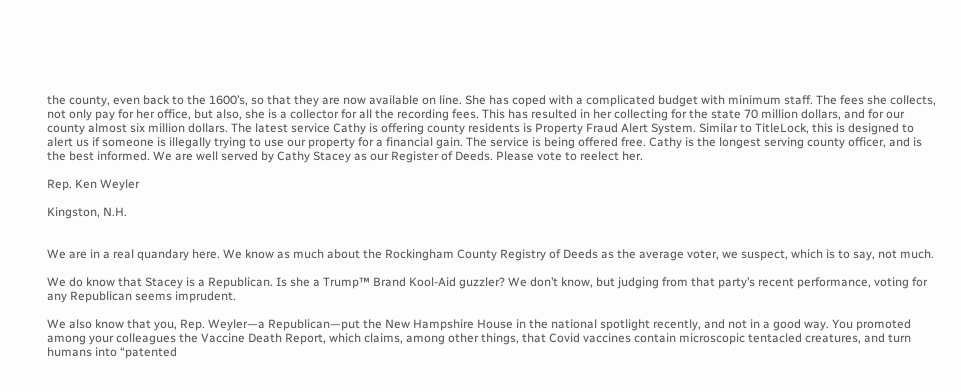the county, even back to the 1600’s, so that they are now available on line. She has coped with a complicated budget with minimum staff. The fees she collects, not only pay for her office, but also, she is a collector for all the recording fees. This has resulted in her collecting for the state 70 million dollars, and for our county almost six million dollars. The latest service Cathy is offering county residents is Property Fraud Alert System. Similar to TitleLock, this is designed to alert us if someone is illegally trying to use our property for a financial gain. The service is being offered free. Cathy is the longest serving county officer, and is the best informed. We are well served by Cathy Stacey as our Register of Deeds. Please vote to reelect her.

Rep. Ken Weyler

Kingston, N.H.


We are in a real quandary here. We know as much about the Rockingham County Registry of Deeds as the average voter, we suspect, which is to say, not much.

We do know that Stacey is a Republican. Is she a Trump™ Brand Kool-Aid guzzler? We don’t know, but judging from that party’s recent performance, voting for any Republican seems imprudent.

We also know that you, Rep. Weyler—a Republican—put the New Hampshire House in the national spotlight recently, and not in a good way. You promoted among your colleagues the Vaccine Death Report, which claims, among other things, that Covid vaccines contain microscopic tentacled creatures, and turn humans into “patented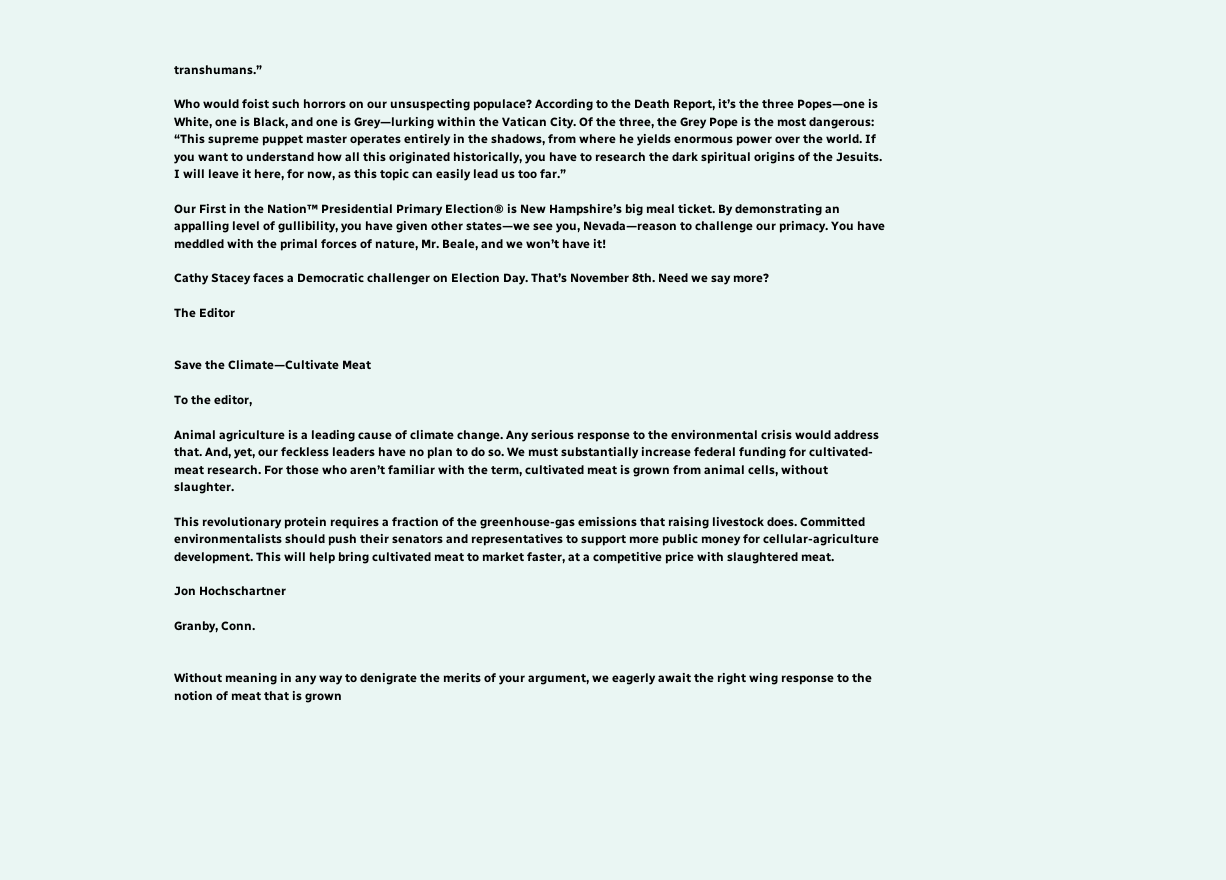transhumans.”

Who would foist such horrors on our unsuspecting populace? According to the Death Report, it’s the three Popes—one is White, one is Black, and one is Grey—lurking within the Vatican City. Of the three, the Grey Pope is the most dangerous: “This supreme puppet master operates entirely in the shadows, from where he yields enormous power over the world. If you want to understand how all this originated historically, you have to research the dark spiritual origins of the Jesuits. I will leave it here, for now, as this topic can easily lead us too far.”

Our First in the Nation™ Presidential Primary Election® is New Hampshire’s big meal ticket. By demonstrating an appalling level of gullibility, you have given other states—we see you, Nevada—reason to challenge our primacy. You have meddled with the primal forces of nature, Mr. Beale, and we won’t have it!

Cathy Stacey faces a Democratic challenger on Election Day. That’s November 8th. Need we say more?

The Editor


Save the Climate—Cultivate Meat

To the editor,

Animal agriculture is a leading cause of climate change. Any serious response to the environmental crisis would address that. And, yet, our feckless leaders have no plan to do so. We must substantially increase federal funding for cultivated-meat research. For those who aren’t familiar with the term, cultivated meat is grown from animal cells, without slaughter.

This revolutionary protein requires a fraction of the greenhouse-gas emissions that raising livestock does. Committed environmentalists should push their senators and representatives to support more public money for cellular-agriculture development. This will help bring cultivated meat to market faster, at a competitive price with slaughtered meat.

Jon Hochschartner

Granby, Conn.


Without meaning in any way to denigrate the merits of your argument, we eagerly await the right wing response to the notion of meat that is grown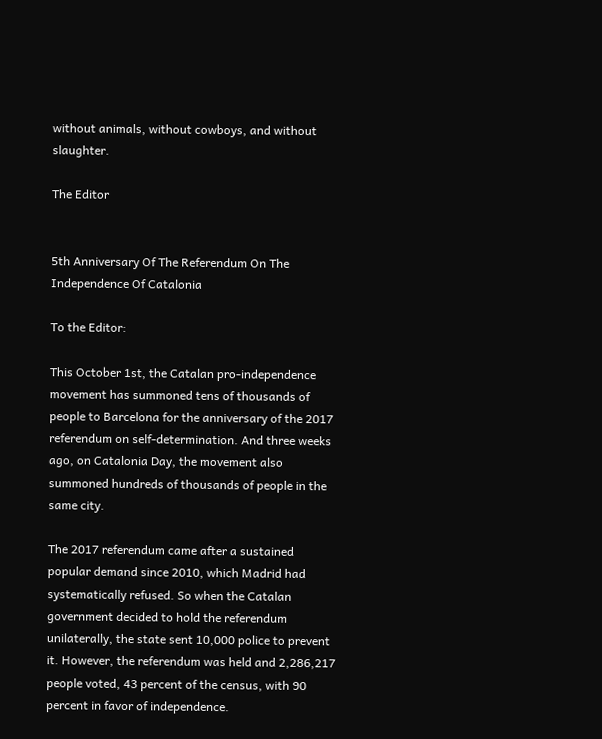without animals, without cowboys, and without slaughter.

The Editor


5th Anniversary Of The Referendum On The Independence Of Catalonia

To the Editor:

This October 1st, the Catalan pro-independence movement has summoned tens of thousands of people to Barcelona for the anniversary of the 2017 referendum on self-determination. And three weeks ago, on Catalonia Day, the movement also summoned hundreds of thousands of people in the same city.

The 2017 referendum came after a sustained popular demand since 2010, which Madrid had systematically refused. So when the Catalan government decided to hold the referendum unilaterally, the state sent 10,000 police to prevent it. However, the referendum was held and 2,286,217 people voted, 43 percent of the census, with 90 percent in favor of independence.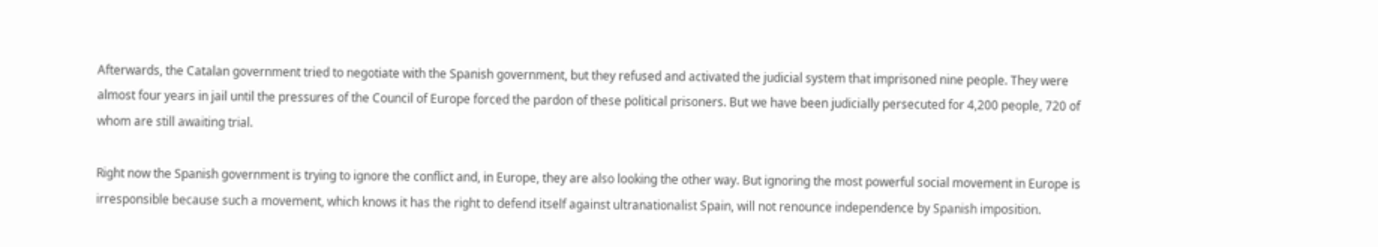Afterwards, the Catalan government tried to negotiate with the Spanish government, but they refused and activated the judicial system that imprisoned nine people. They were almost four years in jail until the pressures of the Council of Europe forced the pardon of these political prisoners. But we have been judicially persecuted for 4,200 people, 720 of whom are still awaiting trial.

Right now the Spanish government is trying to ignore the conflict and, in Europe, they are also looking the other way. But ignoring the most powerful social movement in Europe is irresponsible because such a movement, which knows it has the right to defend itself against ultranationalist Spain, will not renounce independence by Spanish imposition.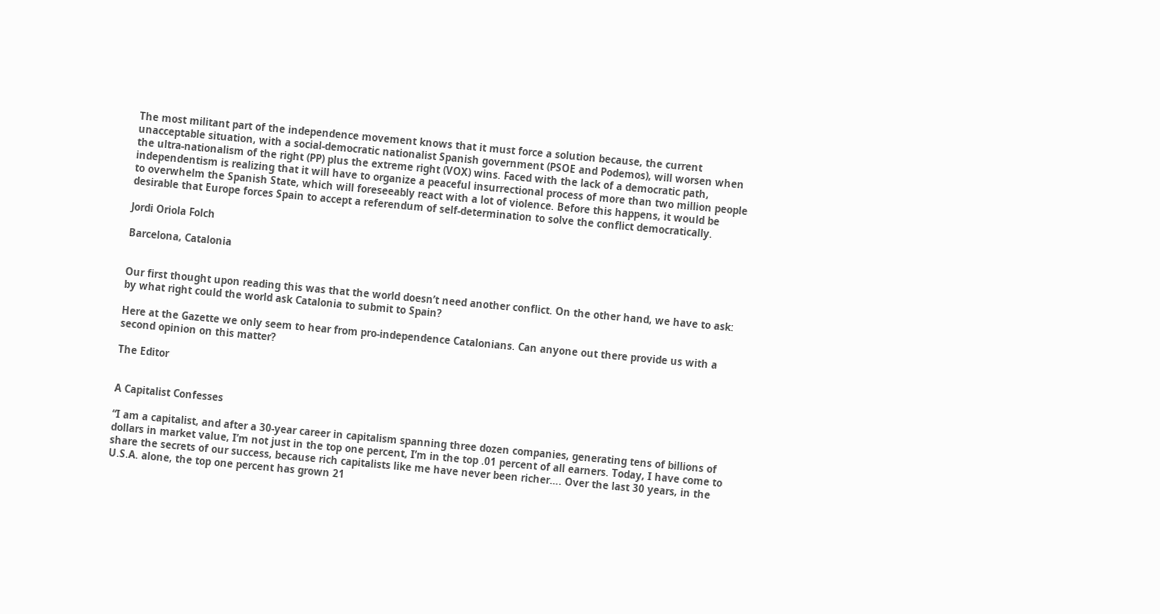The most militant part of the independence movement knows that it must force a solution because, the current unacceptable situation, with a social-democratic nationalist Spanish government (PSOE and Podemos), will worsen when the ultra-nationalism of the right (PP) plus the extreme right (VOX) wins. Faced with the lack of a democratic path, independentism is realizing that it will have to organize a peaceful insurrectional process of more than two million people to overwhelm the Spanish State, which will foreseeably react with a lot of violence. Before this happens, it would be desirable that Europe forces Spain to accept a referendum of self-determination to solve the conflict democratically.

Jordi Oriola Folch

Barcelona, Catalonia


Our first thought upon reading this was that the world doesn’t need another conflict. On the other hand, we have to ask: by what right could the world ask Catalonia to submit to Spain?

Here at the Gazette we only seem to hear from pro-independence Catalonians. Can anyone out there provide us with a second opinion on this matter?

The Editor


A Capitalist Confesses

“I am a capitalist, and after a 30-year career in capitalism spanning three dozen companies, generating tens of billions of dollars in market value, I’m not just in the top one percent, I’m in the top .01 percent of all earners. Today, I have come to share the secrets of our success, because rich capitalists like me have never been richer…. Over the last 30 years, in the U.S.A. alone, the top one percent has grown 21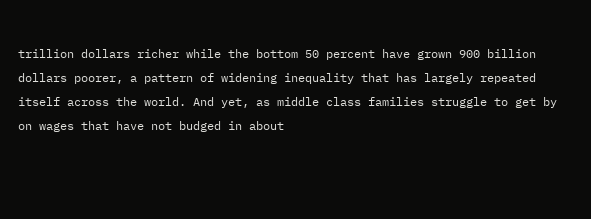trillion dollars richer while the bottom 50 percent have grown 900 billion dollars poorer, a pattern of widening inequality that has largely repeated itself across the world. And yet, as middle class families struggle to get by on wages that have not budged in about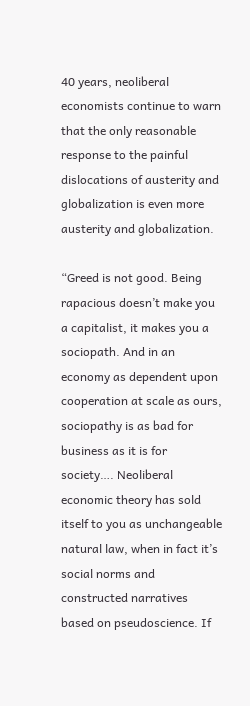40 years, neoliberal economists continue to warn that the only reasonable response to the painful dislocations of austerity and globalization is even more austerity and globalization.

“Greed is not good. Being rapacious doesn’t make you a capitalist, it makes you a sociopath. And in an economy as dependent upon cooperation at scale as ours, sociopathy is as bad for business as it is for society…. Neoliberal economic theory has sold itself to you as unchangeable natural law, when in fact it’s social norms and constructed narratives based on pseudoscience. If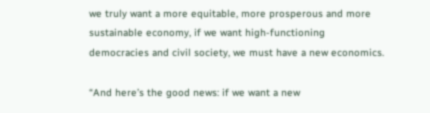we truly want a more equitable, more prosperous and more sustainable economy, if we want high-functioning democracies and civil society, we must have a new economics.

“And here’s the good news: if we want a new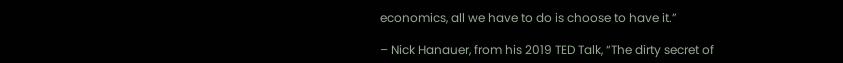economics, all we have to do is choose to have it.”

– Nick Hanauer, from his 2019 TED Talk, “The dirty secret of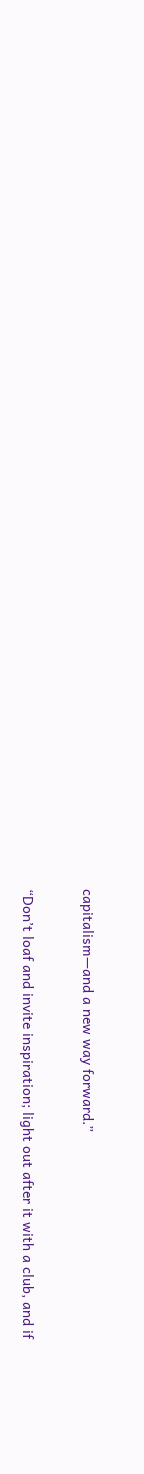capitalism—and a new way forward.”


“Don’t loaf and invite inspiration; light out after it with a club, and if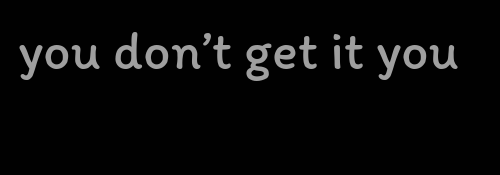you don’t get it you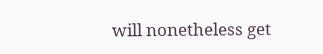will nonetheless get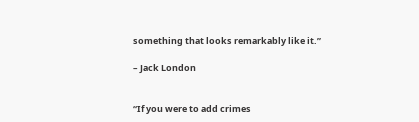something that looks remarkably like it.”

– Jack London


“If you were to add crimes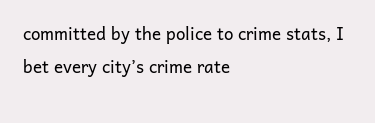committed by the police to crime stats, I bet every city’s crime rate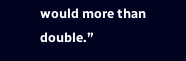would more than double.”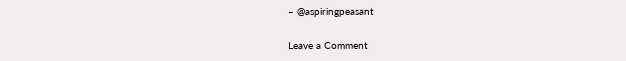– @aspiringpeasant

Leave a Comment